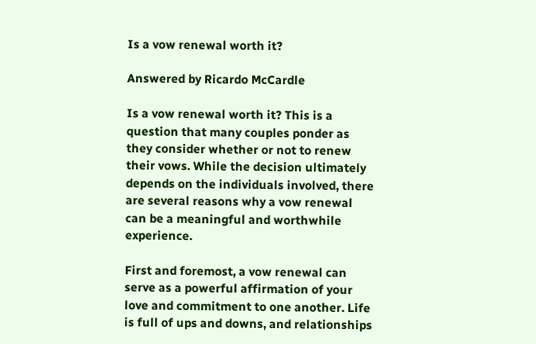Is a vow renewal worth it?

Answered by Ricardo McCardle

Is a vow renewal worth it? This is a question that many couples ponder as they consider whether or not to renew their vows. While the decision ultimately depends on the individuals involved, there are several reasons why a vow renewal can be a meaningful and worthwhile experience.

First and foremost, a vow renewal can serve as a powerful affirmation of your love and commitment to one another. Life is full of ups and downs, and relationships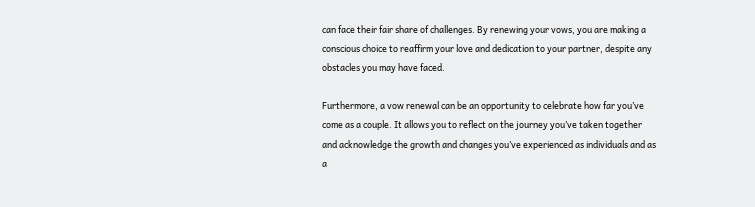can face their fair share of challenges. By renewing your vows, you are making a conscious choice to reaffirm your love and dedication to your partner, despite any obstacles you may have faced.

Furthermore, a vow renewal can be an opportunity to celebrate how far you’ve come as a couple. It allows you to reflect on the journey you’ve taken together and acknowledge the growth and changes you’ve experienced as individuals and as a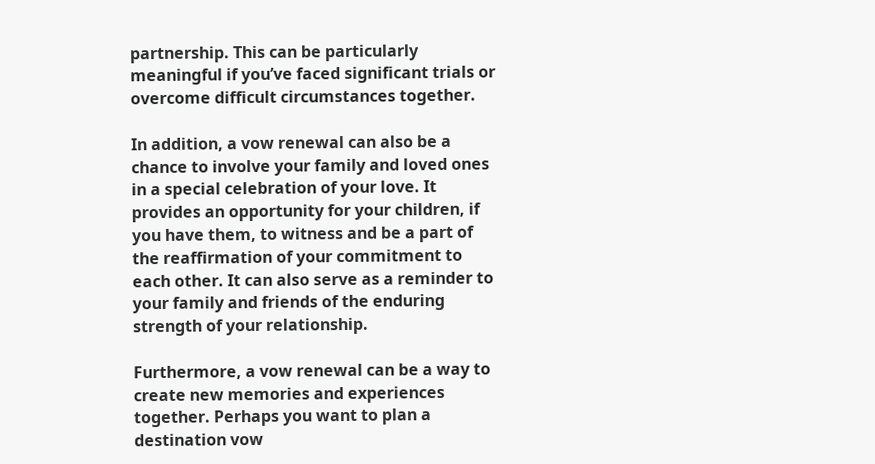partnership. This can be particularly meaningful if you’ve faced significant trials or overcome difficult circumstances together.

In addition, a vow renewal can also be a chance to involve your family and loved ones in a special celebration of your love. It provides an opportunity for your children, if you have them, to witness and be a part of the reaffirmation of your commitment to each other. It can also serve as a reminder to your family and friends of the enduring strength of your relationship.

Furthermore, a vow renewal can be a way to create new memories and experiences together. Perhaps you want to plan a destination vow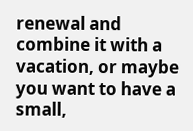renewal and combine it with a vacation, or maybe you want to have a small,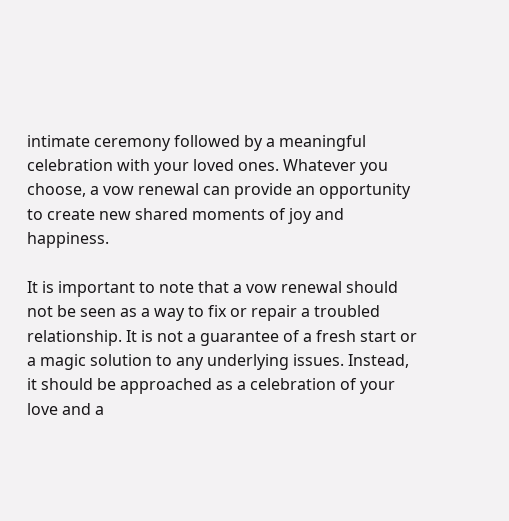intimate ceremony followed by a meaningful celebration with your loved ones. Whatever you choose, a vow renewal can provide an opportunity to create new shared moments of joy and happiness.

It is important to note that a vow renewal should not be seen as a way to fix or repair a troubled relationship. It is not a guarantee of a fresh start or a magic solution to any underlying issues. Instead, it should be approached as a celebration of your love and a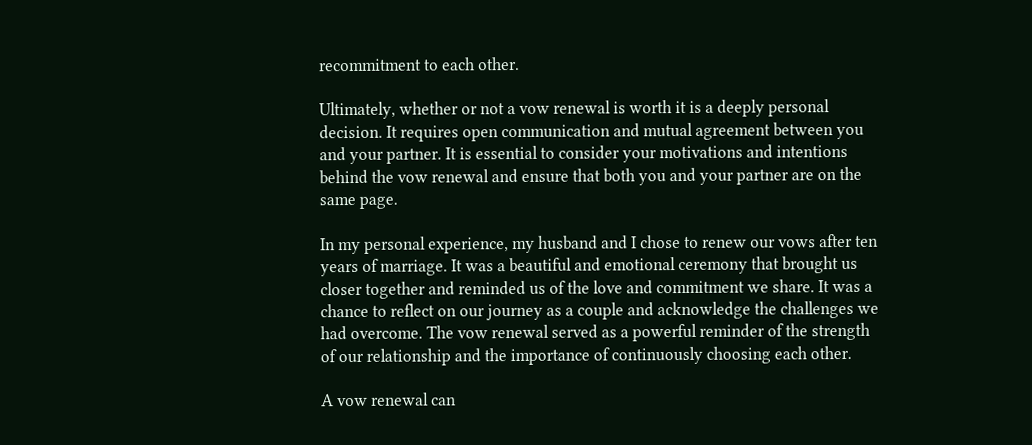recommitment to each other.

Ultimately, whether or not a vow renewal is worth it is a deeply personal decision. It requires open communication and mutual agreement between you and your partner. It is essential to consider your motivations and intentions behind the vow renewal and ensure that both you and your partner are on the same page.

In my personal experience, my husband and I chose to renew our vows after ten years of marriage. It was a beautiful and emotional ceremony that brought us closer together and reminded us of the love and commitment we share. It was a chance to reflect on our journey as a couple and acknowledge the challenges we had overcome. The vow renewal served as a powerful reminder of the strength of our relationship and the importance of continuously choosing each other.

A vow renewal can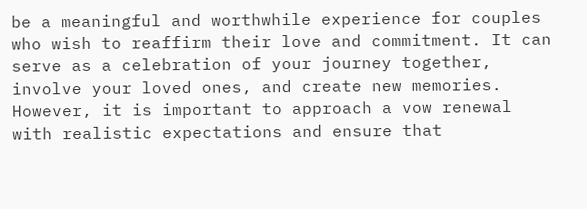be a meaningful and worthwhile experience for couples who wish to reaffirm their love and commitment. It can serve as a celebration of your journey together, involve your loved ones, and create new memories. However, it is important to approach a vow renewal with realistic expectations and ensure that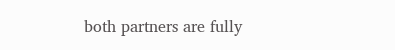both partners are fully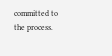committed to the process.